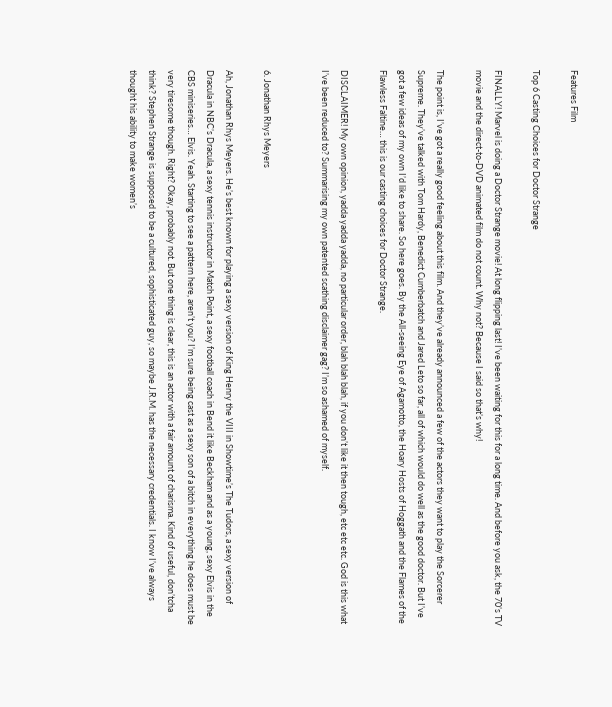Features Film

Top 6 Casting Choices for Doctor Strange

FINALLY! Marvel is doing a Doctor Strange movie! At long flipping last! I’ve been waiting for this for a long time. And before you ask, the 70’s TV movie and the direct-to-DVD animated film do not count. Why not? Because I said so that’s why!

The point is, I’ve got a really good feeling about this film. And they’ve already announced a few of the actors they want to play the Sorcerer Supreme. They’ve talked with Tom Hardy, Benedict Cumberbatch and Jared Leto so far, all of which would do well as the good doctor. But I’ve got a few ideas of my own I’d like to share. So here goes. By the All-seeing Eye of Agamotto, the Hoary Hosts of Hoggath and the Flames of the Flawless Faltine… this is our casting choices for Doctor Strange.

DISCLAIMER! My own opinion, yadda yadda yadda, no particular order, blah blah blah, if you don’t like it then tough, etc etc etc. God is this what I’ve been reduced to? Summarising my own patented scathing disclaimer gag? I’m so ashamed of myself.


6. Jonathan Rhys Meyers

Ah, Jonathan Rhys Meyers. He’s best known for playing a sexy version of King Henry the VIII in Showtime’s The Tudors, a sexy version of Dracula in NBC’s Dracula, a sexy tennis instructor in Match Point, a sexy football coach in Bend it like Beckham and as a young, sexy Elvis in the CBS miniseries… Elvis. Yeah. Starting to see a pattern here, aren’t you? I’m sure being cast as a sexy son of a bitch in everything he does must be very tiresome though. Right? Okay, probably not. But one thing is clear, this is an actor with a fair amount of charisma. Kind of useful, don’tcha think? Stephen Strange is supposed to be a cultured, sophisticated guy, so maybe J.R.M. has the necessary credentials. I know I’ve always thought his ability to make women’s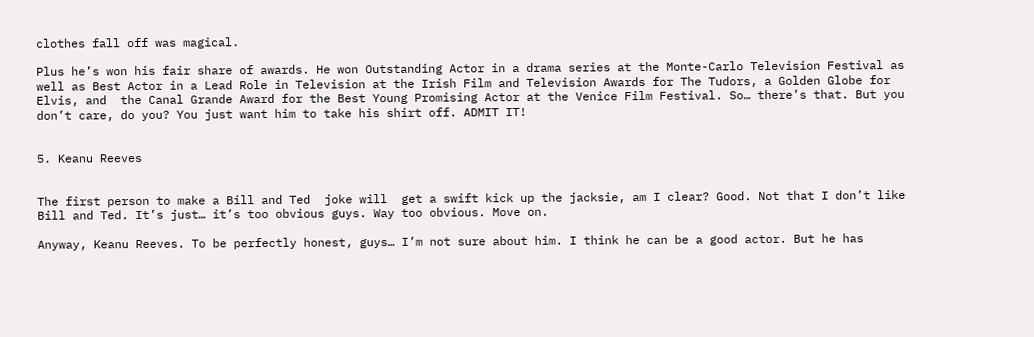clothes fall off was magical.

Plus he’s won his fair share of awards. He won Outstanding Actor in a drama series at the Monte-Carlo Television Festival as well as Best Actor in a Lead Role in Television at the Irish Film and Television Awards for The Tudors, a Golden Globe for Elvis, and  the Canal Grande Award for the Best Young Promising Actor at the Venice Film Festival. So… there’s that. But you don’t care, do you? You just want him to take his shirt off. ADMIT IT!


5. Keanu Reeves


The first person to make a Bill and Ted  joke will  get a swift kick up the jacksie, am I clear? Good. Not that I don’t like Bill and Ted. It’s just… it’s too obvious guys. Way too obvious. Move on.

Anyway, Keanu Reeves. To be perfectly honest, guys… I’m not sure about him. I think he can be a good actor. But he has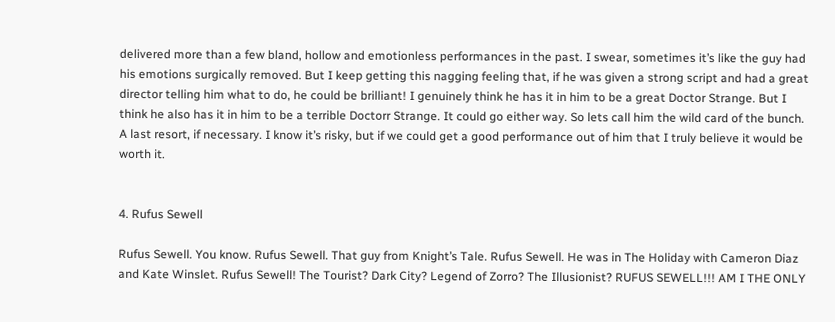delivered more than a few bland, hollow and emotionless performances in the past. I swear, sometimes it’s like the guy had his emotions surgically removed. But I keep getting this nagging feeling that, if he was given a strong script and had a great director telling him what to do, he could be brilliant! I genuinely think he has it in him to be a great Doctor Strange. But I think he also has it in him to be a terrible Doctorr Strange. It could go either way. So lets call him the wild card of the bunch. A last resort, if necessary. I know it’s risky, but if we could get a good performance out of him that I truly believe it would be worth it.


4. Rufus Sewell

Rufus Sewell. You know. Rufus Sewell. That guy from Knight’s Tale. Rufus Sewell. He was in The Holiday with Cameron Diaz and Kate Winslet. Rufus Sewell! The Tourist? Dark City? Legend of Zorro? The Illusionist? RUFUS SEWELL!!! AM I THE ONLY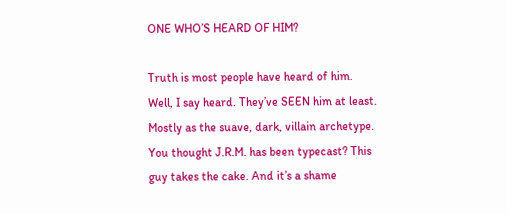ONE WHO’S HEARD OF HIM?

Truth is most people have heard of him. Well, I say heard. They’ve SEEN him at least. Mostly as the suave, dark, villain archetype. You thought J.R.M. has been typecast? This guy takes the cake. And it’s a shame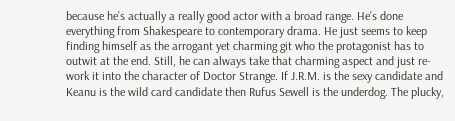because he’s actually a really good actor with a broad range. He’s done everything from Shakespeare to contemporary drama. He just seems to keep finding himself as the arrogant yet charming git who the protagonist has to outwit at the end. Still, he can always take that charming aspect and just re-work it into the character of Doctor Strange. If J.R.M. is the sexy candidate and Keanu is the wild card candidate then Rufus Sewell is the underdog. The plucky,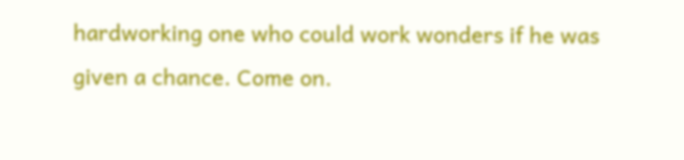hardworking one who could work wonders if he was given a chance. Come on.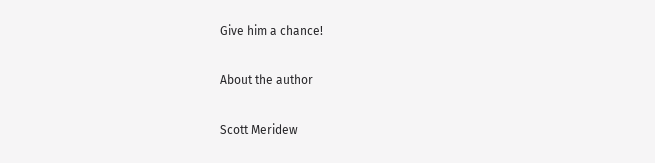Give him a chance!

About the author

Scott Meridew